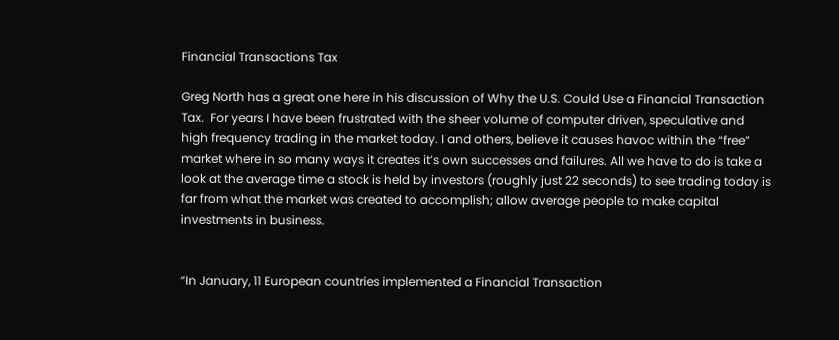Financial Transactions Tax

Greg North has a great one here in his discussion of Why the U.S. Could Use a Financial Transaction Tax.  For years I have been frustrated with the sheer volume of computer driven, speculative and high frequency trading in the market today. I and others, believe it causes havoc within the “free” market where in so many ways it creates it’s own successes and failures. All we have to do is take a look at the average time a stock is held by investors (roughly just 22 seconds) to see trading today is far from what the market was created to accomplish; allow average people to make capital investments in business.


“In January, 11 European countries implemented a Financial Transaction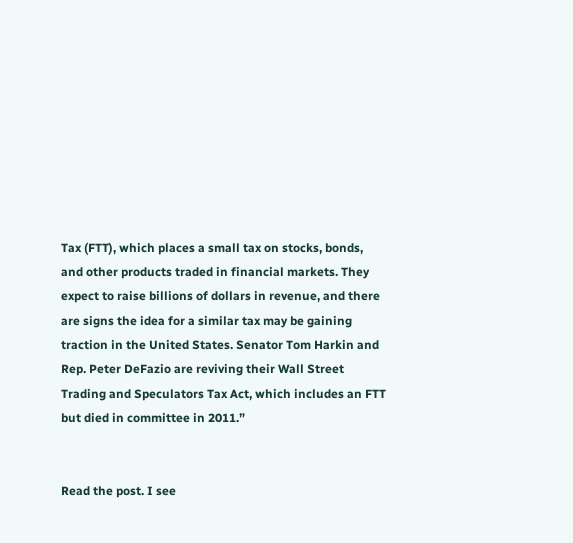Tax (FTT), which places a small tax on stocks, bonds, and other products traded in financial markets. They expect to raise billions of dollars in revenue, and there are signs the idea for a similar tax may be gaining traction in the United States. Senator Tom Harkin and Rep. Peter DeFazio are reviving their Wall Street Trading and Speculators Tax Act, which includes an FTT but died in committee in 2011.”


Read the post. I see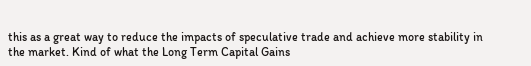this as a great way to reduce the impacts of speculative trade and achieve more stability in the market. Kind of what the Long Term Capital Gains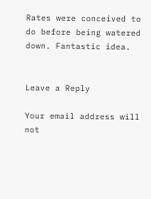Rates were conceived to do before being watered down. Fantastic idea.


Leave a Reply

Your email address will not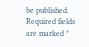be published. Required fields are marked *